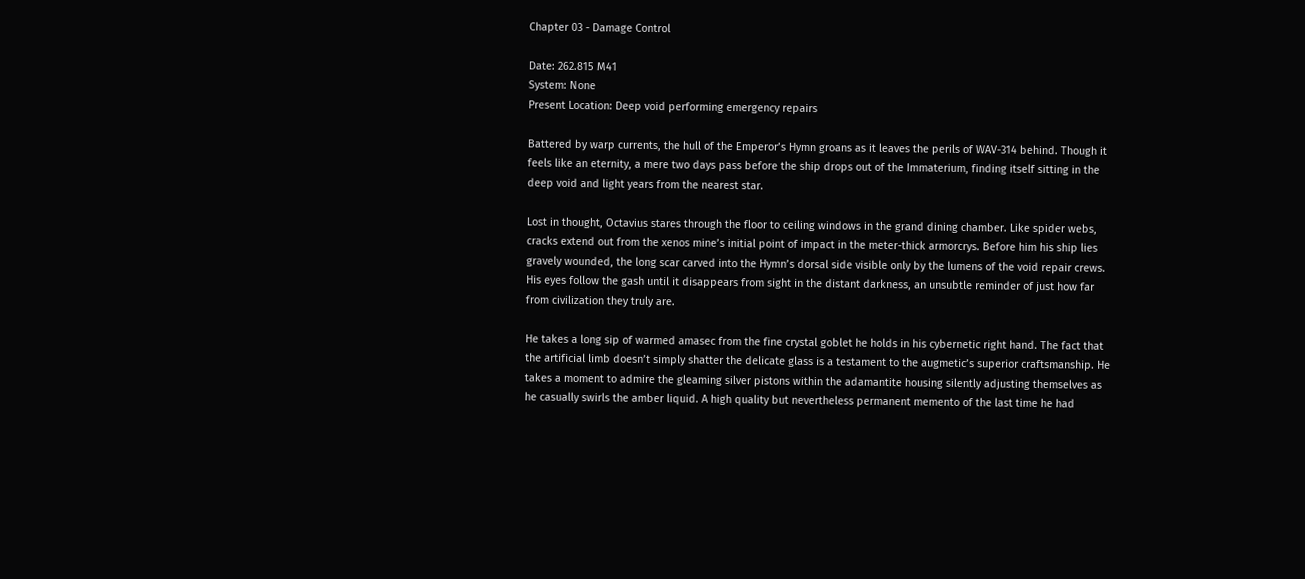Chapter 03 - Damage Control

Date: 262.815 M41
System: None
Present Location: Deep void performing emergency repairs

Battered by warp currents, the hull of the Emperor’s Hymn groans as it leaves the perils of WAV-314 behind. Though it feels like an eternity, a mere two days pass before the ship drops out of the Immaterium, finding itself sitting in the deep void and light years from the nearest star.

Lost in thought, Octavius stares through the floor to ceiling windows in the grand dining chamber. Like spider webs, cracks extend out from the xenos mine’s initial point of impact in the meter-thick armorcrys. Before him his ship lies gravely wounded, the long scar carved into the Hymn’s dorsal side visible only by the lumens of the void repair crews. His eyes follow the gash until it disappears from sight in the distant darkness, an unsubtle reminder of just how far from civilization they truly are.

He takes a long sip of warmed amasec from the fine crystal goblet he holds in his cybernetic right hand. The fact that the artificial limb doesn’t simply shatter the delicate glass is a testament to the augmetic’s superior craftsmanship. He takes a moment to admire the gleaming silver pistons within the adamantite housing silently adjusting themselves as he casually swirls the amber liquid. A high quality but nevertheless permanent memento of the last time he had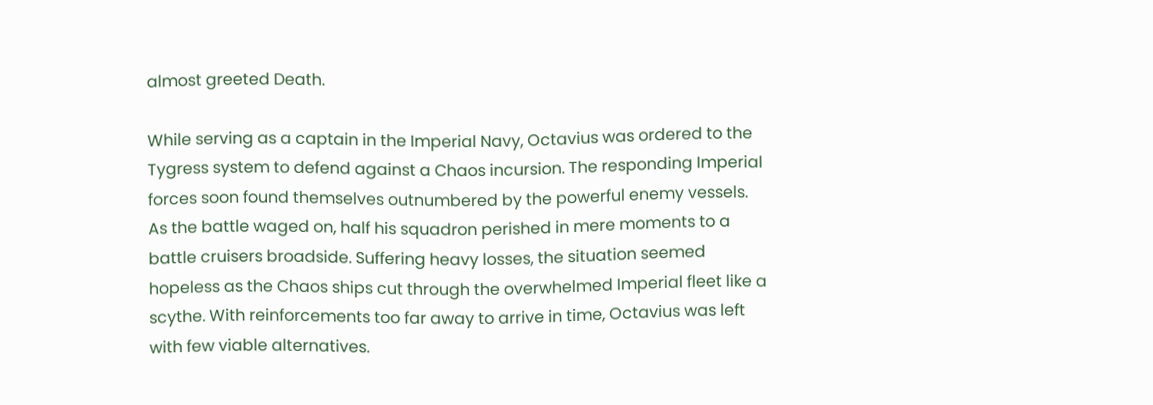almost greeted Death.

While serving as a captain in the Imperial Navy, Octavius was ordered to the Tygress system to defend against a Chaos incursion. The responding Imperial forces soon found themselves outnumbered by the powerful enemy vessels. As the battle waged on, half his squadron perished in mere moments to a battle cruisers broadside. Suffering heavy losses, the situation seemed hopeless as the Chaos ships cut through the overwhelmed Imperial fleet like a scythe. With reinforcements too far away to arrive in time, Octavius was left with few viable alternatives.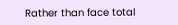Rather than face total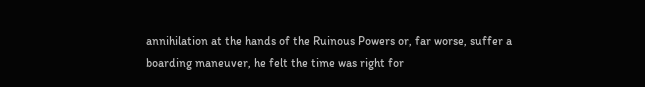annihilation at the hands of the Ruinous Powers or, far worse, suffer a boarding maneuver, he felt the time was right for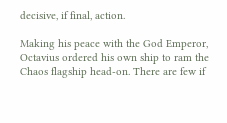decisive, if final, action.

Making his peace with the God Emperor, Octavius ordered his own ship to ram the Chaos flagship head-on. There are few if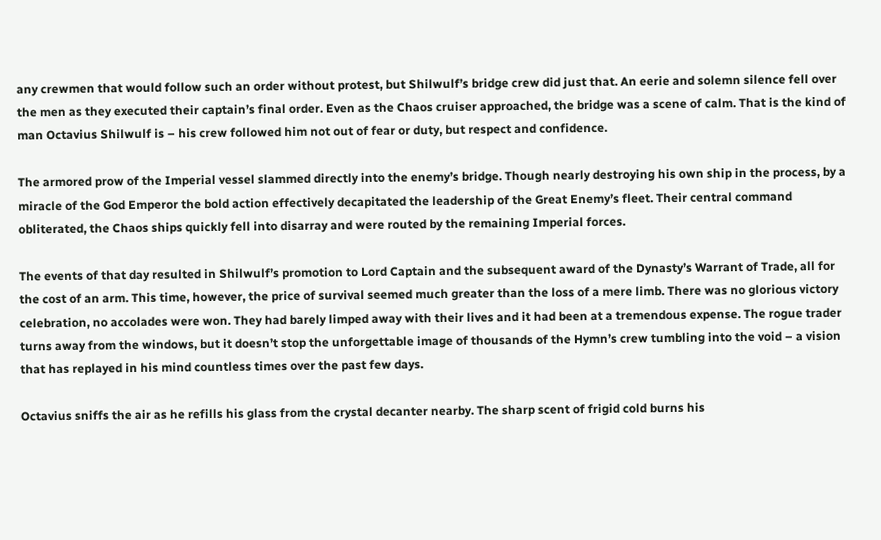any crewmen that would follow such an order without protest, but Shilwulf’s bridge crew did just that. An eerie and solemn silence fell over the men as they executed their captain’s final order. Even as the Chaos cruiser approached, the bridge was a scene of calm. That is the kind of man Octavius Shilwulf is – his crew followed him not out of fear or duty, but respect and confidence.

The armored prow of the Imperial vessel slammed directly into the enemy’s bridge. Though nearly destroying his own ship in the process, by a miracle of the God Emperor the bold action effectively decapitated the leadership of the Great Enemy’s fleet. Their central command obliterated, the Chaos ships quickly fell into disarray and were routed by the remaining Imperial forces.

The events of that day resulted in Shilwulf’s promotion to Lord Captain and the subsequent award of the Dynasty’s Warrant of Trade, all for the cost of an arm. This time, however, the price of survival seemed much greater than the loss of a mere limb. There was no glorious victory celebration, no accolades were won. They had barely limped away with their lives and it had been at a tremendous expense. The rogue trader turns away from the windows, but it doesn’t stop the unforgettable image of thousands of the Hymn’s crew tumbling into the void – a vision that has replayed in his mind countless times over the past few days.

Octavius sniffs the air as he refills his glass from the crystal decanter nearby. The sharp scent of frigid cold burns his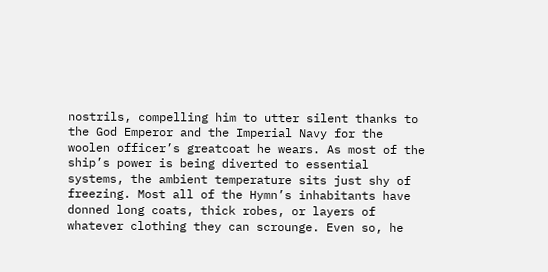nostrils, compelling him to utter silent thanks to the God Emperor and the Imperial Navy for the woolen officer’s greatcoat he wears. As most of the ship’s power is being diverted to essential systems, the ambient temperature sits just shy of freezing. Most all of the Hymn’s inhabitants have donned long coats, thick robes, or layers of whatever clothing they can scrounge. Even so, he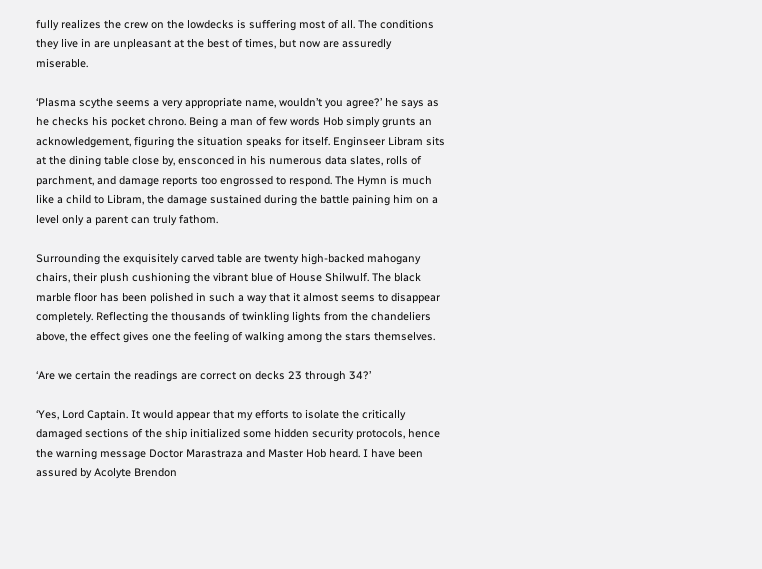fully realizes the crew on the lowdecks is suffering most of all. The conditions they live in are unpleasant at the best of times, but now are assuredly miserable.

‘Plasma scythe seems a very appropriate name, wouldn’t you agree?’ he says as he checks his pocket chrono. Being a man of few words Hob simply grunts an acknowledgement, figuring the situation speaks for itself. Enginseer Libram sits at the dining table close by, ensconced in his numerous data slates, rolls of parchment, and damage reports too engrossed to respond. The Hymn is much like a child to Libram, the damage sustained during the battle paining him on a level only a parent can truly fathom.

Surrounding the exquisitely carved table are twenty high-backed mahogany chairs, their plush cushioning the vibrant blue of House Shilwulf. The black marble floor has been polished in such a way that it almost seems to disappear completely. Reflecting the thousands of twinkling lights from the chandeliers above, the effect gives one the feeling of walking among the stars themselves.

‘Are we certain the readings are correct on decks 23 through 34?’

‘Yes, Lord Captain. It would appear that my efforts to isolate the critically damaged sections of the ship initialized some hidden security protocols, hence the warning message Doctor Marastraza and Master Hob heard. I have been assured by Acolyte Brendon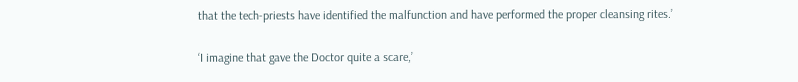that the tech-priests have identified the malfunction and have performed the proper cleansing rites.’

‘I imagine that gave the Doctor quite a scare,’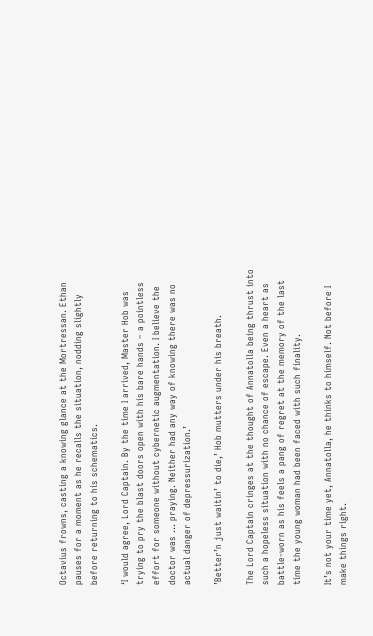Octavius frowns, casting a knowing glance at the Mortressan. Ethan pauses for a moment as he recalls the situation, nodding slightly before returning to his schematics.

‘I would agree, Lord Captain. By the time I arrived, Master Hob was trying to pry the blast doors open with his bare hands – a pointless effort for someone without cybernetic augmentation. I believe the doctor was … praying. Neither had any way of knowing there was no actual danger of depressurization.’

’Better’n just waitin’ to die,’ Hob mutters under his breath.

The Lord Captain cringes at the thought of Annatolla being thrust into such a hopeless situation with no chance of escape. Even a heart as battle-worn as his feels a pang of regret at the memory of the last time the young woman had been faced with such finality.

It’s not your time yet, Annatolla, he thinks to himself. Not before I make things right.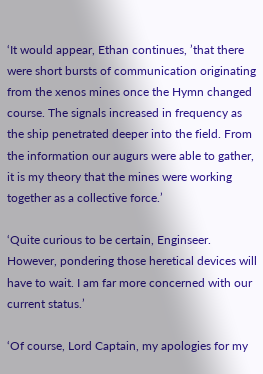‘It would appear, Ethan continues, ’that there were short bursts of communication originating from the xenos mines once the Hymn changed course. The signals increased in frequency as the ship penetrated deeper into the field. From the information our augurs were able to gather, it is my theory that the mines were working together as a collective force.’

‘Quite curious to be certain, Enginseer. However, pondering those heretical devices will have to wait. I am far more concerned with our current status.’

‘Of course, Lord Captain, my apologies for my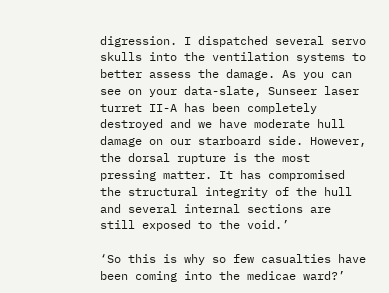digression. I dispatched several servo skulls into the ventilation systems to better assess the damage. As you can see on your data-slate, Sunseer laser turret II-A has been completely destroyed and we have moderate hull damage on our starboard side. However, the dorsal rupture is the most pressing matter. It has compromised the structural integrity of the hull and several internal sections are still exposed to the void.’

‘So this is why so few casualties have been coming into the medicae ward?’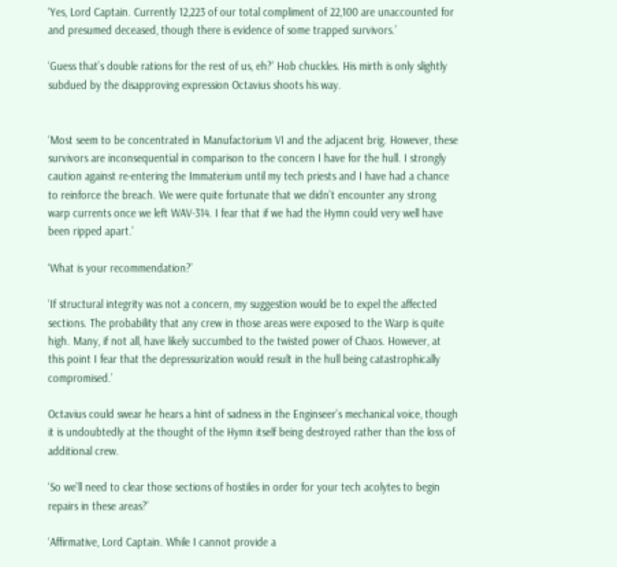‘Yes, Lord Captain. Currently 12,223 of our total compliment of 22,100 are unaccounted for and presumed deceased, though there is evidence of some trapped survivors.’

‘Guess that’s double rations for the rest of us, eh?’ Hob chuckles. His mirth is only slightly subdued by the disapproving expression Octavius shoots his way.


‘Most seem to be concentrated in Manufactorium VI and the adjacent brig. However, these survivors are inconsequential in comparison to the concern I have for the hull. I strongly caution against re-entering the Immaterium until my tech priests and I have had a chance to reinforce the breach. We were quite fortunate that we didn’t encounter any strong warp currents once we left WAV-314. I fear that if we had the Hymn could very well have been ripped apart.’

‘What is your recommendation?’

‘If structural integrity was not a concern, my suggestion would be to expel the affected sections. The probability that any crew in those areas were exposed to the Warp is quite high. Many, if not all, have likely succumbed to the twisted power of Chaos. However, at this point I fear that the depressurization would result in the hull being catastrophically compromised.’

Octavius could swear he hears a hint of sadness in the Enginseer’s mechanical voice, though it is undoubtedly at the thought of the Hymn itself being destroyed rather than the loss of additional crew.

‘So we’ll need to clear those sections of hostiles in order for your tech acolytes to begin repairs in these areas?’

‘Affirmative, Lord Captain. While I cannot provide a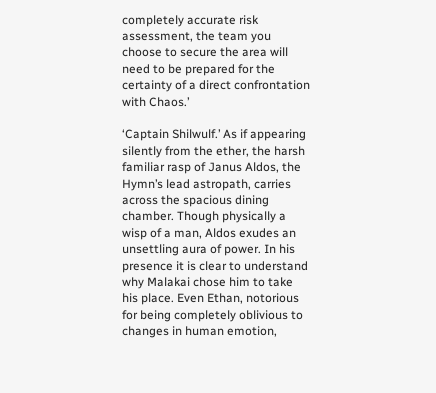completely accurate risk assessment, the team you choose to secure the area will need to be prepared for the certainty of a direct confrontation with Chaos.’

‘Captain Shilwulf.’ As if appearing silently from the ether, the harsh familiar rasp of Janus Aldos, the Hymn’s lead astropath, carries across the spacious dining chamber. Though physically a wisp of a man, Aldos exudes an unsettling aura of power. In his presence it is clear to understand why Malakai chose him to take his place. Even Ethan, notorious for being completely oblivious to changes in human emotion,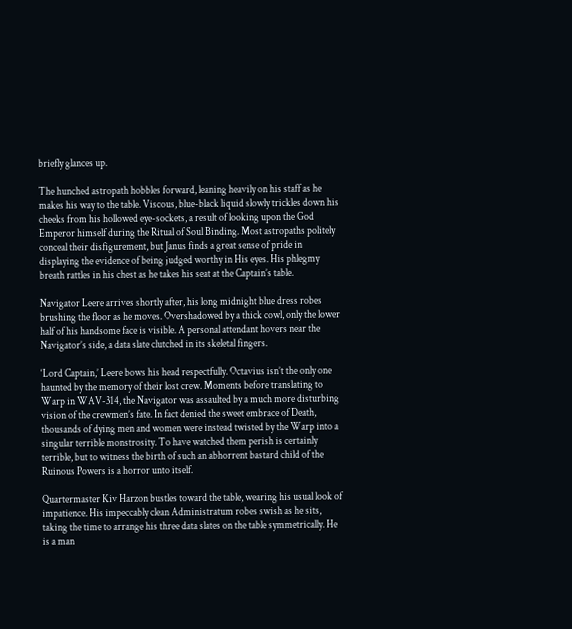briefly glances up.

The hunched astropath hobbles forward, leaning heavily on his staff as he makes his way to the table. Viscous, blue-black liquid slowly trickles down his cheeks from his hollowed eye-sockets, a result of looking upon the God Emperor himself during the Ritual of Soul Binding. Most astropaths politely conceal their disfigurement, but Janus finds a great sense of pride in displaying the evidence of being judged worthy in His eyes. His phlegmy breath rattles in his chest as he takes his seat at the Captain’s table.

Navigator Leere arrives shortly after, his long midnight blue dress robes brushing the floor as he moves. Overshadowed by a thick cowl, only the lower half of his handsome face is visible. A personal attendant hovers near the Navigator’s side, a data slate clutched in its skeletal fingers.

‘Lord Captain,’ Leere bows his head respectfully. Octavius isn’t the only one haunted by the memory of their lost crew. Moments before translating to Warp in WAV-314, the Navigator was assaulted by a much more disturbing vision of the crewmen’s fate. In fact denied the sweet embrace of Death, thousands of dying men and women were instead twisted by the Warp into a singular terrible monstrosity. To have watched them perish is certainly terrible, but to witness the birth of such an abhorrent bastard child of the Ruinous Powers is a horror unto itself.

Quartermaster Kiv Harzon bustles toward the table, wearing his usual look of impatience. His impeccably clean Administratum robes swish as he sits, taking the time to arrange his three data slates on the table symmetrically. He is a man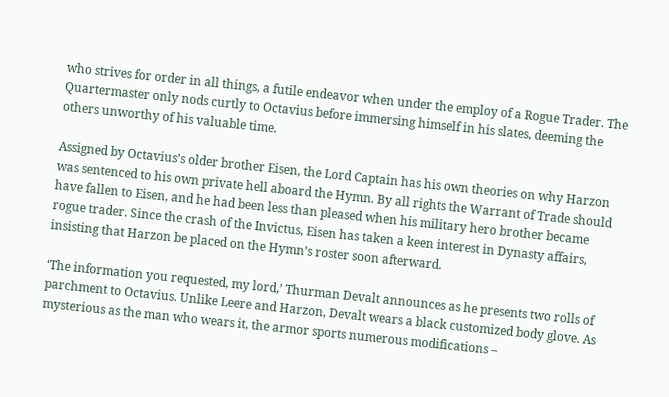who strives for order in all things, a futile endeavor when under the employ of a Rogue Trader. The Quartermaster only nods curtly to Octavius before immersing himself in his slates, deeming the others unworthy of his valuable time.

Assigned by Octavius’s older brother Eisen, the Lord Captain has his own theories on why Harzon was sentenced to his own private hell aboard the Hymn. By all rights the Warrant of Trade should have fallen to Eisen, and he had been less than pleased when his military hero brother became rogue trader. Since the crash of the Invictus, Eisen has taken a keen interest in Dynasty affairs, insisting that Harzon be placed on the Hymn’s roster soon afterward.

‘The information you requested, my lord,’ Thurman Devalt announces as he presents two rolls of parchment to Octavius. Unlike Leere and Harzon, Devalt wears a black customized body glove. As mysterious as the man who wears it, the armor sports numerous modifications –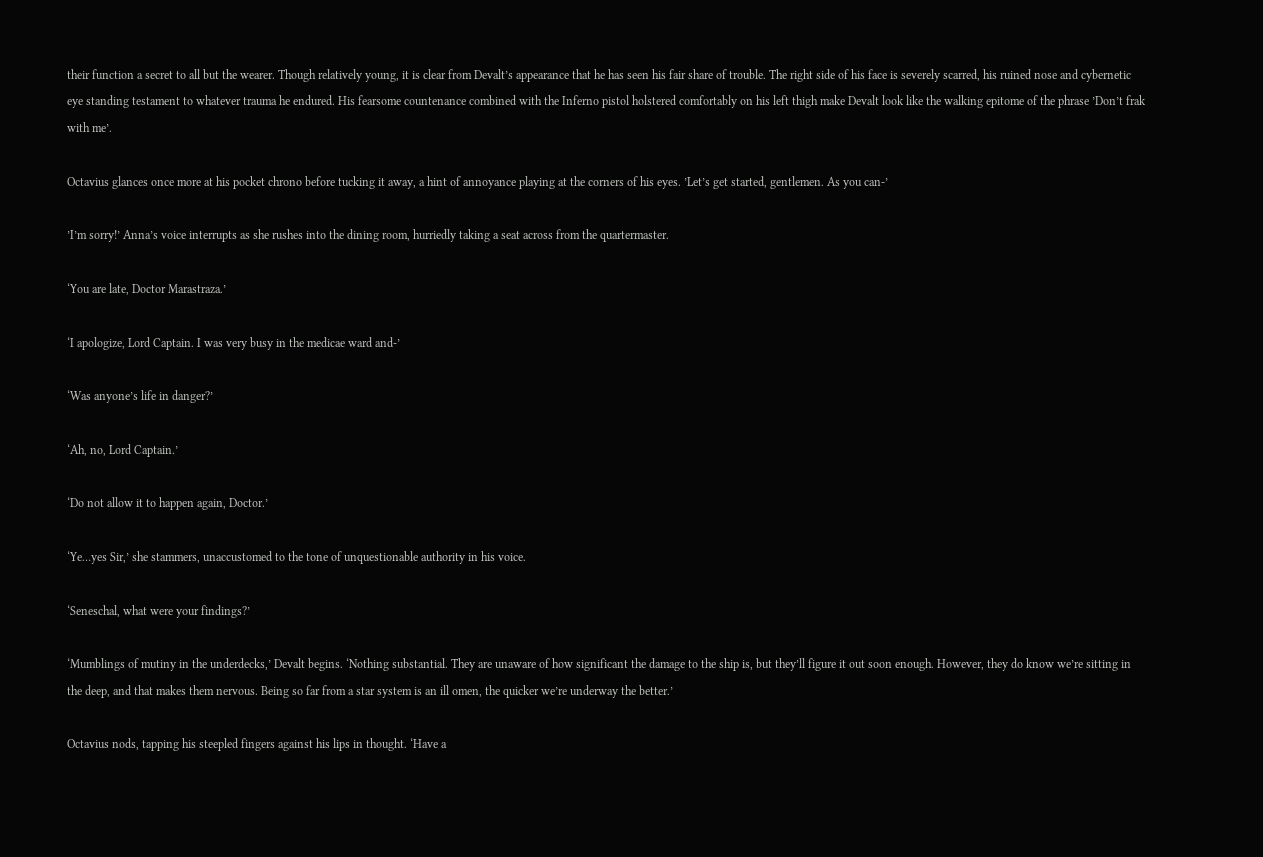their function a secret to all but the wearer. Though relatively young, it is clear from Devalt’s appearance that he has seen his fair share of trouble. The right side of his face is severely scarred, his ruined nose and cybernetic eye standing testament to whatever trauma he endured. His fearsome countenance combined with the Inferno pistol holstered comfortably on his left thigh make Devalt look like the walking epitome of the phrase ’Don’t frak with me’.

Octavius glances once more at his pocket chrono before tucking it away, a hint of annoyance playing at the corners of his eyes. ’Let’s get started, gentlemen. As you can-’

’I’m sorry!’ Anna’s voice interrupts as she rushes into the dining room, hurriedly taking a seat across from the quartermaster.

‘You are late, Doctor Marastraza.’

‘I apologize, Lord Captain. I was very busy in the medicae ward and-’

‘Was anyone’s life in danger?’

‘Ah, no, Lord Captain.’

‘Do not allow it to happen again, Doctor.’

‘Ye…yes Sir,’ she stammers, unaccustomed to the tone of unquestionable authority in his voice.

‘Seneschal, what were your findings?’

‘Mumblings of mutiny in the underdecks,’ Devalt begins. ‘Nothing substantial. They are unaware of how significant the damage to the ship is, but they’ll figure it out soon enough. However, they do know we’re sitting in the deep, and that makes them nervous. Being so far from a star system is an ill omen, the quicker we’re underway the better.’

Octavius nods, tapping his steepled fingers against his lips in thought. ‘Have a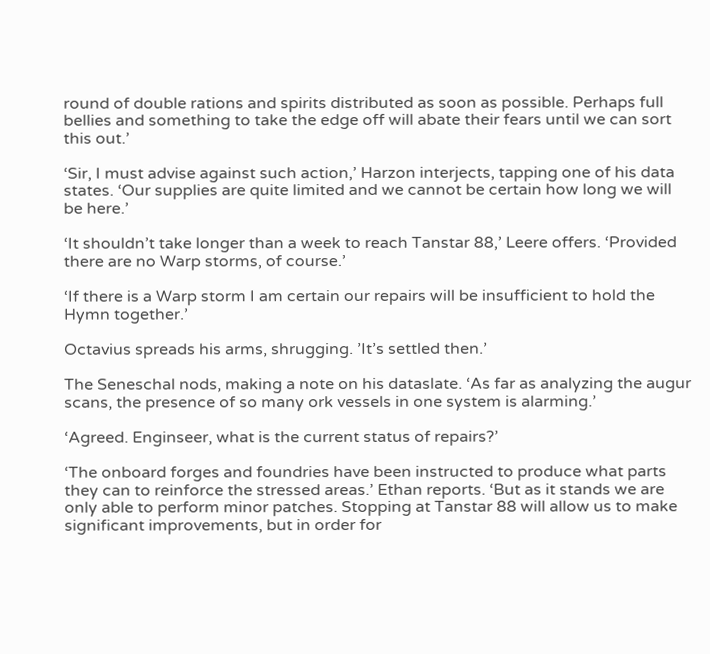round of double rations and spirits distributed as soon as possible. Perhaps full bellies and something to take the edge off will abate their fears until we can sort this out.’

‘Sir, I must advise against such action,’ Harzon interjects, tapping one of his data states. ‘Our supplies are quite limited and we cannot be certain how long we will be here.’

‘It shouldn’t take longer than a week to reach Tanstar 88,’ Leere offers. ‘Provided there are no Warp storms, of course.’

‘If there is a Warp storm I am certain our repairs will be insufficient to hold the Hymn together.’

Octavius spreads his arms, shrugging. ’It’s settled then.’

The Seneschal nods, making a note on his dataslate. ‘As far as analyzing the augur scans, the presence of so many ork vessels in one system is alarming.’

‘Agreed. Enginseer, what is the current status of repairs?’

‘The onboard forges and foundries have been instructed to produce what parts they can to reinforce the stressed areas.’ Ethan reports. ‘But as it stands we are only able to perform minor patches. Stopping at Tanstar 88 will allow us to make significant improvements, but in order for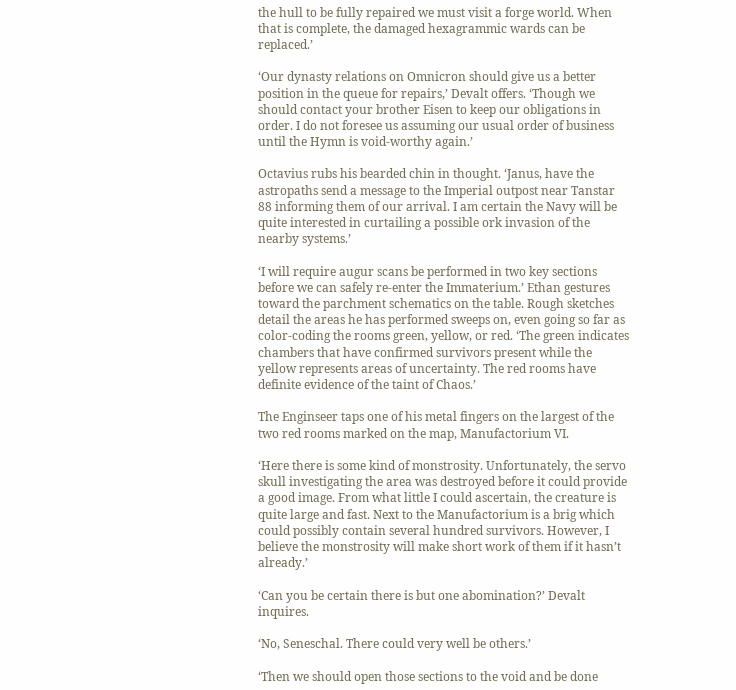the hull to be fully repaired we must visit a forge world. When that is complete, the damaged hexagrammic wards can be replaced.’

‘Our dynasty relations on Omnicron should give us a better position in the queue for repairs,’ Devalt offers. ‘Though we should contact your brother Eisen to keep our obligations in order. I do not foresee us assuming our usual order of business until the Hymn is void-worthy again.’

Octavius rubs his bearded chin in thought. ‘Janus, have the astropaths send a message to the Imperial outpost near Tanstar 88 informing them of our arrival. I am certain the Navy will be quite interested in curtailing a possible ork invasion of the nearby systems.’

‘I will require augur scans be performed in two key sections before we can safely re-enter the Immaterium.’ Ethan gestures toward the parchment schematics on the table. Rough sketches detail the areas he has performed sweeps on, even going so far as color-coding the rooms green, yellow, or red. ‘The green indicates chambers that have confirmed survivors present while the yellow represents areas of uncertainty. The red rooms have definite evidence of the taint of Chaos.’

The Enginseer taps one of his metal fingers on the largest of the two red rooms marked on the map, Manufactorium VI.

‘Here there is some kind of monstrosity. Unfortunately, the servo skull investigating the area was destroyed before it could provide a good image. From what little I could ascertain, the creature is quite large and fast. Next to the Manufactorium is a brig which could possibly contain several hundred survivors. However, I believe the monstrosity will make short work of them if it hasn’t already.’

‘Can you be certain there is but one abomination?’ Devalt inquires.

‘No, Seneschal. There could very well be others.’

‘Then we should open those sections to the void and be done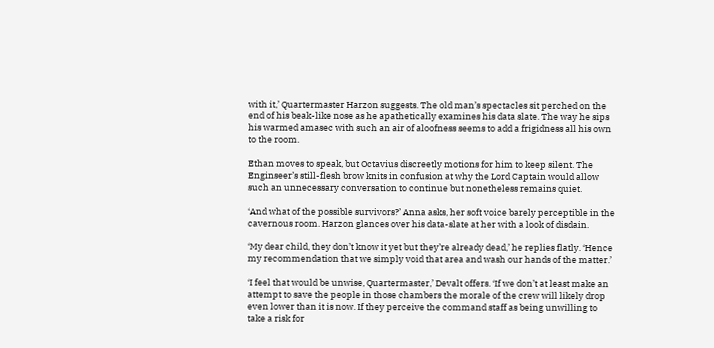with it,’ Quartermaster Harzon suggests. The old man’s spectacles sit perched on the end of his beak-like nose as he apathetically examines his data slate. The way he sips his warmed amasec with such an air of aloofness seems to add a frigidness all his own to the room.

Ethan moves to speak, but Octavius discreetly motions for him to keep silent. The Enginseer’s still-flesh brow knits in confusion at why the Lord Captain would allow such an unnecessary conversation to continue but nonetheless remains quiet.

‘And what of the possible survivors?’ Anna asks, her soft voice barely perceptible in the cavernous room. Harzon glances over his data-slate at her with a look of disdain.

‘My dear child, they don’t know it yet but they’re already dead,’ he replies flatly. ‘Hence my recommendation that we simply void that area and wash our hands of the matter.’

‘I feel that would be unwise, Quartermaster,’ Devalt offers. ‘If we don’t at least make an attempt to save the people in those chambers the morale of the crew will likely drop even lower than it is now. If they perceive the command staff as being unwilling to take a risk for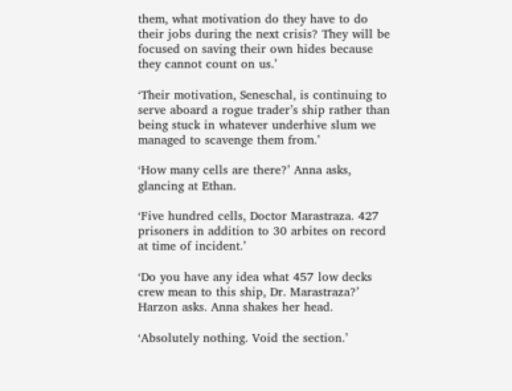them, what motivation do they have to do their jobs during the next crisis? They will be focused on saving their own hides because they cannot count on us.’

‘Their motivation, Seneschal, is continuing to serve aboard a rogue trader’s ship rather than being stuck in whatever underhive slum we managed to scavenge them from.’

‘How many cells are there?’ Anna asks, glancing at Ethan.

‘Five hundred cells, Doctor Marastraza. 427 prisoners in addition to 30 arbites on record at time of incident.’

‘Do you have any idea what 457 low decks crew mean to this ship, Dr. Marastraza?’ Harzon asks. Anna shakes her head.

‘Absolutely nothing. Void the section.’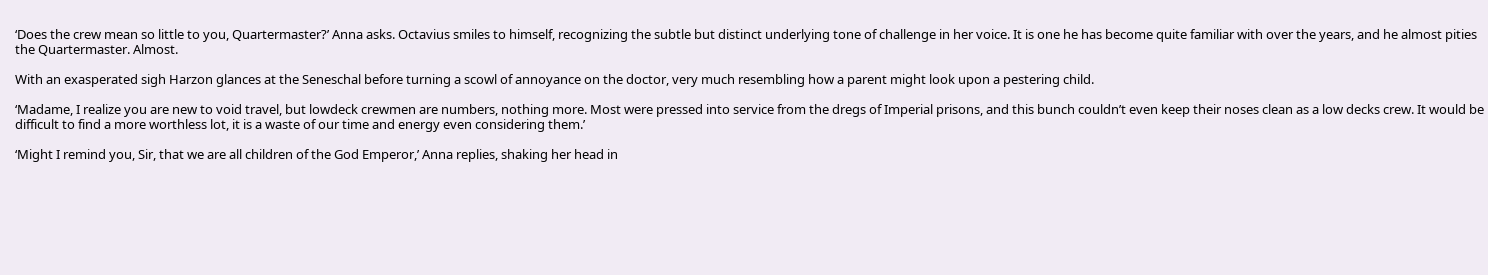‘Does the crew mean so little to you, Quartermaster?’ Anna asks. Octavius smiles to himself, recognizing the subtle but distinct underlying tone of challenge in her voice. It is one he has become quite familiar with over the years, and he almost pities the Quartermaster. Almost.

With an exasperated sigh Harzon glances at the Seneschal before turning a scowl of annoyance on the doctor, very much resembling how a parent might look upon a pestering child.

‘Madame, I realize you are new to void travel, but lowdeck crewmen are numbers, nothing more. Most were pressed into service from the dregs of Imperial prisons, and this bunch couldn’t even keep their noses clean as a low decks crew. It would be difficult to find a more worthless lot, it is a waste of our time and energy even considering them.’

‘Might I remind you, Sir, that we are all children of the God Emperor,’ Anna replies, shaking her head in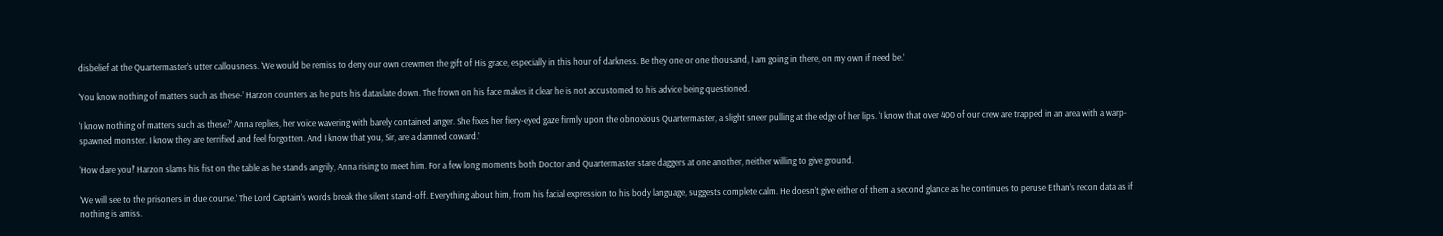disbelief at the Quartermaster’s utter callousness. ‘We would be remiss to deny our own crewmen the gift of His grace, especially in this hour of darkness. Be they one or one thousand, I am going in there, on my own if need be.’

‘You know nothing of matters such as these-’ Harzon counters as he puts his dataslate down. The frown on his face makes it clear he is not accustomed to his advice being questioned.

‘I know nothing of matters such as these?’ Anna replies, her voice wavering with barely contained anger. She fixes her fiery-eyed gaze firmly upon the obnoxious Quartermaster, a slight sneer pulling at the edge of her lips. ‘I know that over 400 of our crew are trapped in an area with a warp-spawned monster. I know they are terrified and feel forgotten. And I know that you, Sir, are a damned coward.’

‘How dare you!’ Harzon slams his fist on the table as he stands angrily, Anna rising to meet him. For a few long moments both Doctor and Quartermaster stare daggers at one another, neither willing to give ground.

‘We will see to the prisoners in due course.’ The Lord Captain’s words break the silent stand-off. Everything about him, from his facial expression to his body language, suggests complete calm. He doesn’t give either of them a second glance as he continues to peruse Ethan’s recon data as if nothing is amiss.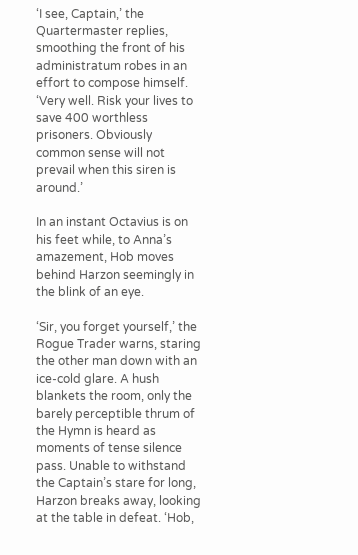‘I see, Captain,’ the Quartermaster replies, smoothing the front of his administratum robes in an effort to compose himself. ‘Very well. Risk your lives to save 400 worthless prisoners. Obviously common sense will not prevail when this siren is around.’

In an instant Octavius is on his feet while, to Anna’s amazement, Hob moves behind Harzon seemingly in the blink of an eye.

‘Sir, you forget yourself,’ the Rogue Trader warns, staring the other man down with an ice-cold glare. A hush blankets the room, only the barely perceptible thrum of the Hymn is heard as moments of tense silence pass. Unable to withstand the Captain’s stare for long, Harzon breaks away, looking at the table in defeat. ‘Hob,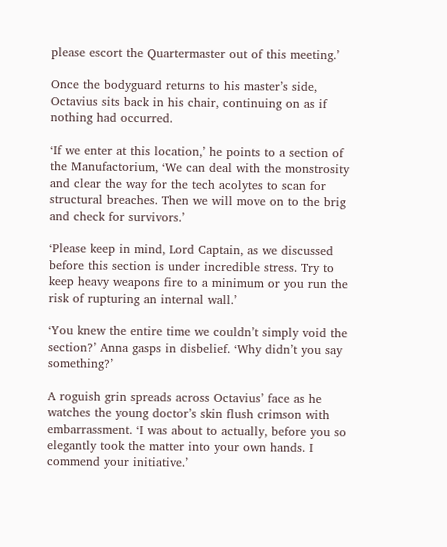please escort the Quartermaster out of this meeting.’

Once the bodyguard returns to his master’s side, Octavius sits back in his chair, continuing on as if nothing had occurred.

‘If we enter at this location,’ he points to a section of the Manufactorium, ‘We can deal with the monstrosity and clear the way for the tech acolytes to scan for structural breaches. Then we will move on to the brig and check for survivors.’

‘Please keep in mind, Lord Captain, as we discussed before this section is under incredible stress. Try to keep heavy weapons fire to a minimum or you run the risk of rupturing an internal wall.’

‘You knew the entire time we couldn’t simply void the section?’ Anna gasps in disbelief. ‘Why didn’t you say something?’

A roguish grin spreads across Octavius’ face as he watches the young doctor’s skin flush crimson with embarrassment. ‘I was about to actually, before you so elegantly took the matter into your own hands. I commend your initiative.’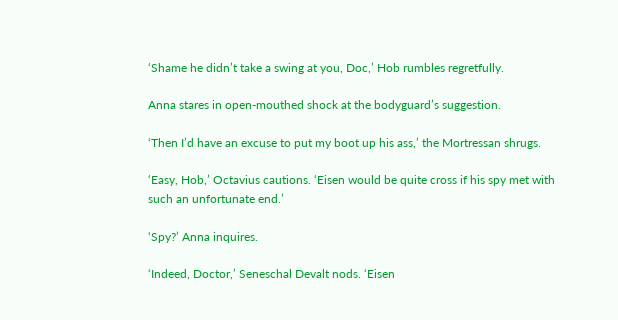‘Shame he didn’t take a swing at you, Doc,’ Hob rumbles regretfully.

Anna stares in open-mouthed shock at the bodyguard’s suggestion.

‘Then I’d have an excuse to put my boot up his ass,’ the Mortressan shrugs.

‘Easy, Hob,’ Octavius cautions. ‘Eisen would be quite cross if his spy met with such an unfortunate end.’

‘Spy?’ Anna inquires.

‘Indeed, Doctor,’ Seneschal Devalt nods. ‘Eisen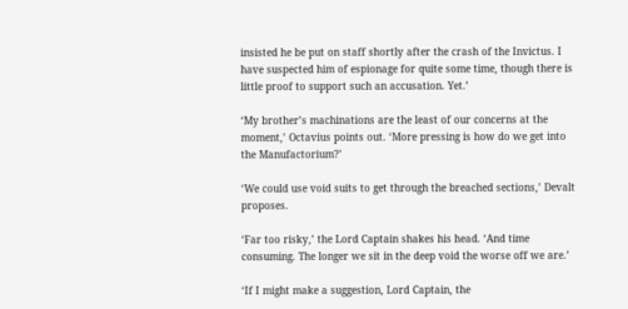insisted he be put on staff shortly after the crash of the Invictus. I have suspected him of espionage for quite some time, though there is little proof to support such an accusation. Yet.’

‘My brother’s machinations are the least of our concerns at the moment,’ Octavius points out. ‘More pressing is how do we get into the Manufactorium?’

‘We could use void suits to get through the breached sections,’ Devalt proposes.

‘Far too risky,’ the Lord Captain shakes his head. ‘And time consuming. The longer we sit in the deep void the worse off we are.’

‘If I might make a suggestion, Lord Captain, the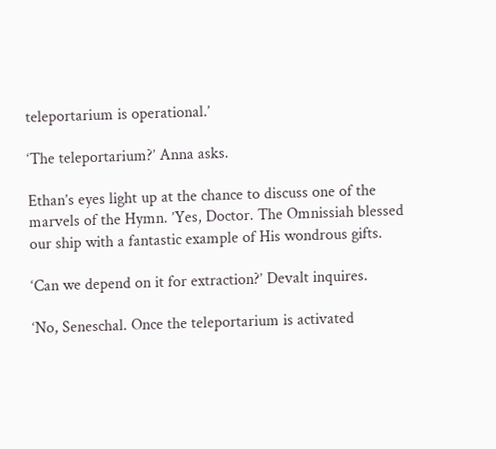teleportarium is operational.’

‘The teleportarium?’ Anna asks.

Ethan’s eyes light up at the chance to discuss one of the marvels of the Hymn. ’Yes, Doctor. The Omnissiah blessed our ship with a fantastic example of His wondrous gifts.

‘Can we depend on it for extraction?’ Devalt inquires.

‘No, Seneschal. Once the teleportarium is activated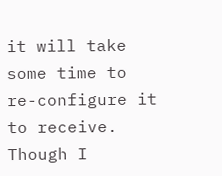it will take some time to re-configure it to receive. Though I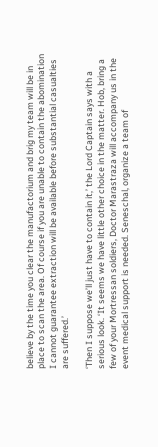believe by the time you clear the manufactorium and brig my team will be in place to scan the area. Of course if you are unable to contain the abomination I cannot guarantee extraction will be available before substantial casualties are suffered.’

‘Then I suppose we’ll just have to contain it,’ the Lord Captain says with a serious look. ‘It seems we have little other choice in the matter. Hob, bring a few of your Mortressan soldiers, Doctor Marastraza will accompany us in the event medical support is needed. Seneschal, organize a team of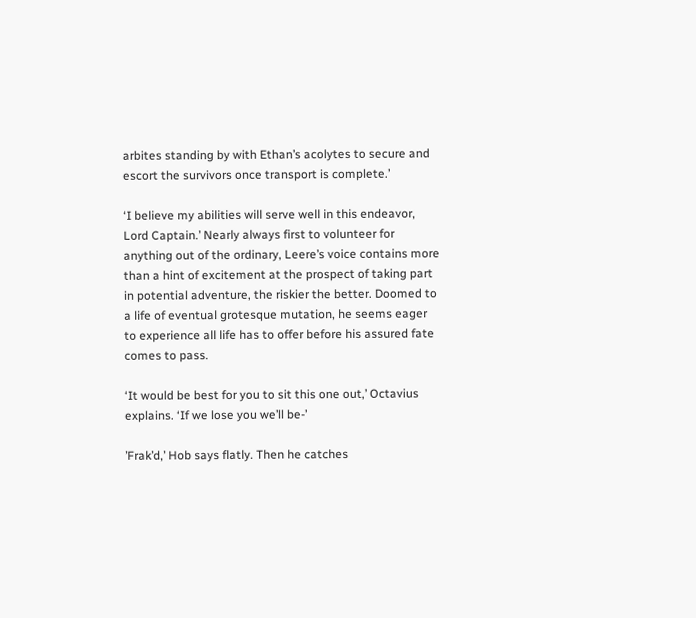arbites standing by with Ethan’s acolytes to secure and escort the survivors once transport is complete.’

‘I believe my abilities will serve well in this endeavor, Lord Captain.’ Nearly always first to volunteer for anything out of the ordinary, Leere’s voice contains more than a hint of excitement at the prospect of taking part in potential adventure, the riskier the better. Doomed to a life of eventual grotesque mutation, he seems eager to experience all life has to offer before his assured fate comes to pass.

‘It would be best for you to sit this one out,’ Octavius explains. ‘If we lose you we’ll be-’

’Frak’d,’ Hob says flatly. Then he catches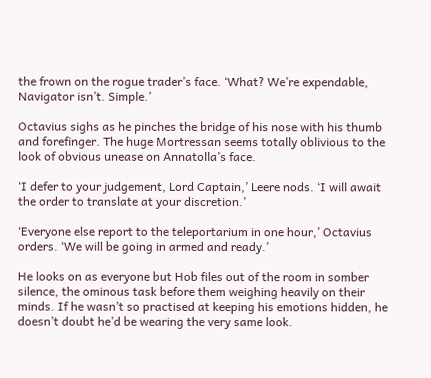the frown on the rogue trader’s face. ‘What? We’re expendable, Navigator isn’t. Simple.’

Octavius sighs as he pinches the bridge of his nose with his thumb and forefinger. The huge Mortressan seems totally oblivious to the look of obvious unease on Annatolla’s face.

‘I defer to your judgement, Lord Captain,’ Leere nods. ‘I will await the order to translate at your discretion.’

‘Everyone else report to the teleportarium in one hour,’ Octavius orders. ‘We will be going in armed and ready.’

He looks on as everyone but Hob files out of the room in somber silence, the ominous task before them weighing heavily on their minds. If he wasn’t so practised at keeping his emotions hidden, he doesn’t doubt he’d be wearing the very same look.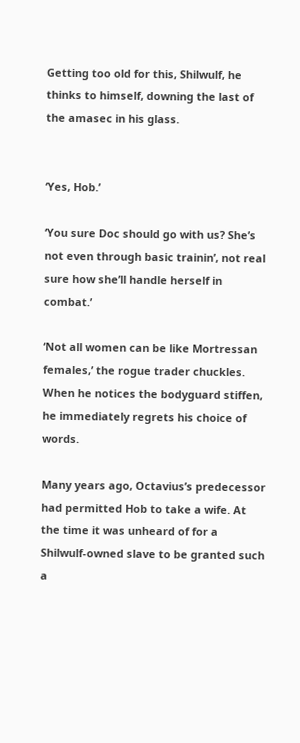Getting too old for this, Shilwulf, he thinks to himself, downing the last of the amasec in his glass.


‘Yes, Hob.’

‘You sure Doc should go with us? She’s not even through basic trainin’, not real sure how she’ll handle herself in combat.’

‘Not all women can be like Mortressan females,’ the rogue trader chuckles. When he notices the bodyguard stiffen, he immediately regrets his choice of words.

Many years ago, Octavius’s predecessor had permitted Hob to take a wife. At the time it was unheard of for a Shilwulf-owned slave to be granted such a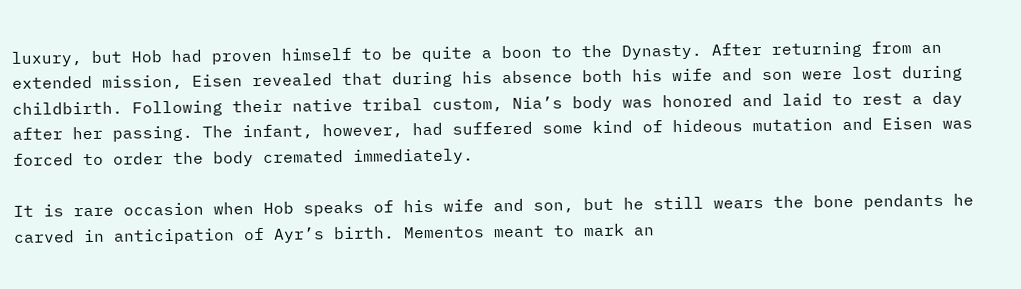luxury, but Hob had proven himself to be quite a boon to the Dynasty. After returning from an extended mission, Eisen revealed that during his absence both his wife and son were lost during childbirth. Following their native tribal custom, Nia’s body was honored and laid to rest a day after her passing. The infant, however, had suffered some kind of hideous mutation and Eisen was forced to order the body cremated immediately.

It is rare occasion when Hob speaks of his wife and son, but he still wears the bone pendants he carved in anticipation of Ayr’s birth. Mementos meant to mark an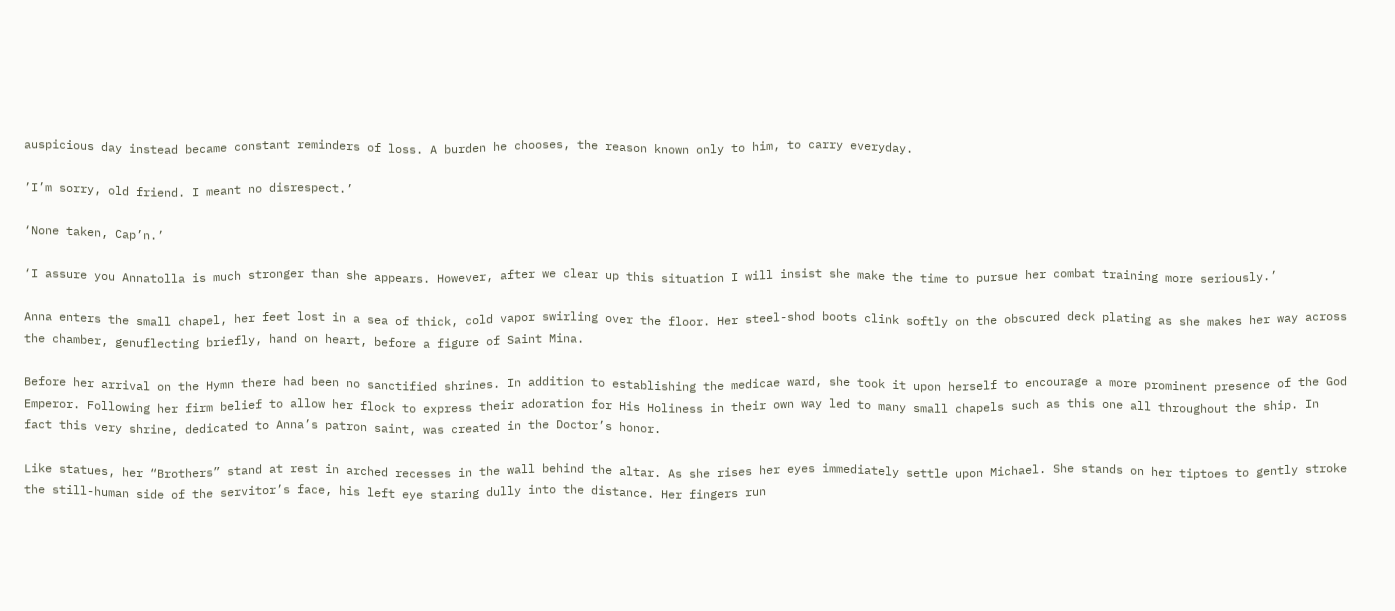auspicious day instead became constant reminders of loss. A burden he chooses, the reason known only to him, to carry everyday.

’I’m sorry, old friend. I meant no disrespect.’

‘None taken, Cap’n.’

‘I assure you Annatolla is much stronger than she appears. However, after we clear up this situation I will insist she make the time to pursue her combat training more seriously.’

Anna enters the small chapel, her feet lost in a sea of thick, cold vapor swirling over the floor. Her steel-shod boots clink softly on the obscured deck plating as she makes her way across the chamber, genuflecting briefly, hand on heart, before a figure of Saint Mina.

Before her arrival on the Hymn there had been no sanctified shrines. In addition to establishing the medicae ward, she took it upon herself to encourage a more prominent presence of the God Emperor. Following her firm belief to allow her flock to express their adoration for His Holiness in their own way led to many small chapels such as this one all throughout the ship. In fact this very shrine, dedicated to Anna’s patron saint, was created in the Doctor’s honor.

Like statues, her “Brothers” stand at rest in arched recesses in the wall behind the altar. As she rises her eyes immediately settle upon Michael. She stands on her tiptoes to gently stroke the still-human side of the servitor’s face, his left eye staring dully into the distance. Her fingers run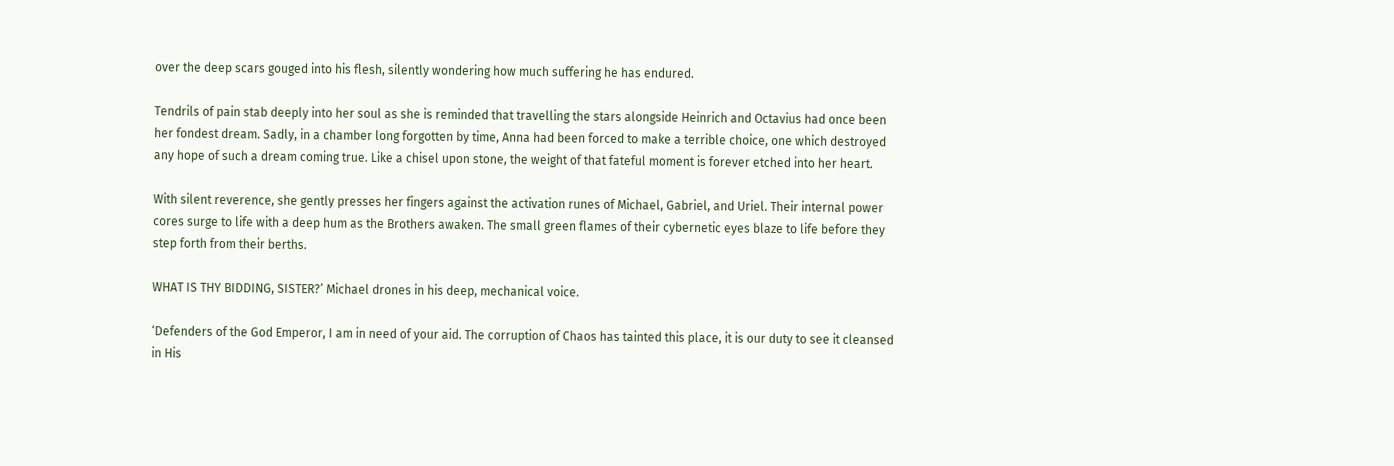over the deep scars gouged into his flesh, silently wondering how much suffering he has endured.

Tendrils of pain stab deeply into her soul as she is reminded that travelling the stars alongside Heinrich and Octavius had once been her fondest dream. Sadly, in a chamber long forgotten by time, Anna had been forced to make a terrible choice, one which destroyed any hope of such a dream coming true. Like a chisel upon stone, the weight of that fateful moment is forever etched into her heart.

With silent reverence, she gently presses her fingers against the activation runes of Michael, Gabriel, and Uriel. Their internal power cores surge to life with a deep hum as the Brothers awaken. The small green flames of their cybernetic eyes blaze to life before they step forth from their berths.

WHAT IS THY BIDDING, SISTER?’ Michael drones in his deep, mechanical voice.

‘Defenders of the God Emperor, I am in need of your aid. The corruption of Chaos has tainted this place, it is our duty to see it cleansed in His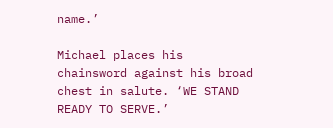name.’

Michael places his chainsword against his broad chest in salute. ‘WE STAND READY TO SERVE.’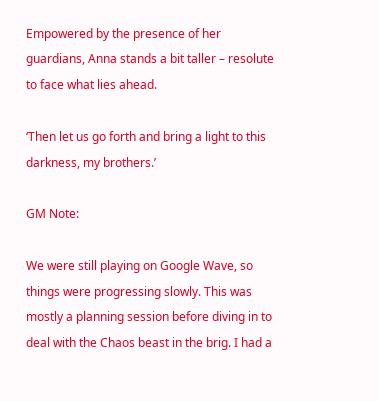Empowered by the presence of her guardians, Anna stands a bit taller – resolute to face what lies ahead.

‘Then let us go forth and bring a light to this darkness, my brothers.’

GM Note:

We were still playing on Google Wave, so things were progressing slowly. This was mostly a planning session before diving in to deal with the Chaos beast in the brig. I had a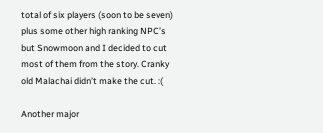total of six players (soon to be seven) plus some other high ranking NPC’s but Snowmoon and I decided to cut most of them from the story. Cranky old Malachai didn’t make the cut. :(

Another major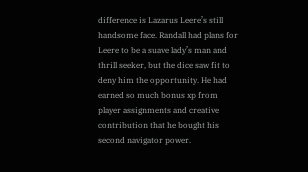difference is Lazarus Leere’s still handsome face. Randall had plans for Leere to be a suave lady’s man and thrill seeker, but the dice saw fit to deny him the opportunity. He had earned so much bonus xp from player assignments and creative contribution that he bought his second navigator power.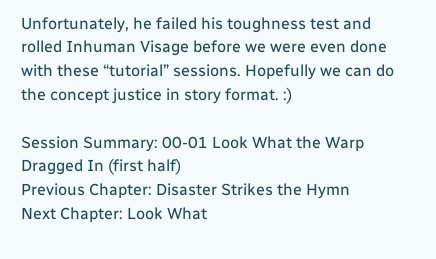Unfortunately, he failed his toughness test and rolled Inhuman Visage before we were even done with these “tutorial” sessions. Hopefully we can do the concept justice in story format. :)

Session Summary: 00-01 Look What the Warp Dragged In (first half)
Previous Chapter: Disaster Strikes the Hymn
Next Chapter: Look What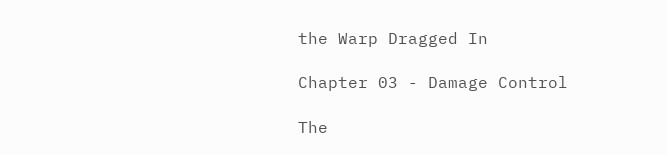the Warp Dragged In

Chapter 03 - Damage Control

The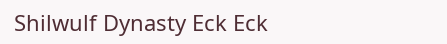Shilwulf Dynasty Eck Eck